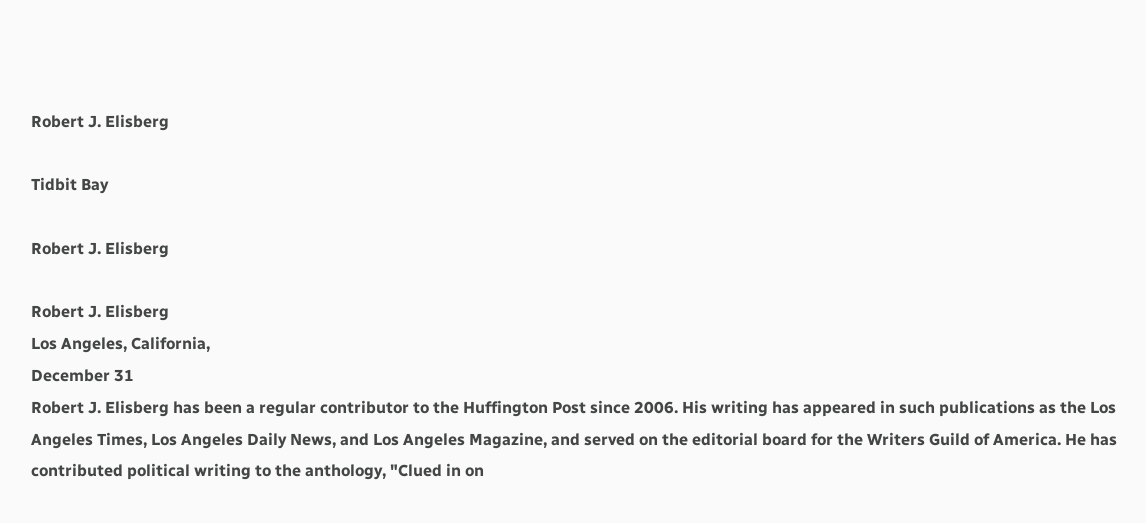Robert J. Elisberg

Tidbit Bay

Robert J. Elisberg

Robert J. Elisberg
Los Angeles, California,
December 31
Robert J. Elisberg has been a regular contributor to the Huffington Post since 2006. His writing has appeared in such publications as the Los Angeles Times, Los Angeles Daily News, and Los Angeles Magazine, and served on the editorial board for the Writers Guild of America. He has contributed political writing to the anthology, "Clued in on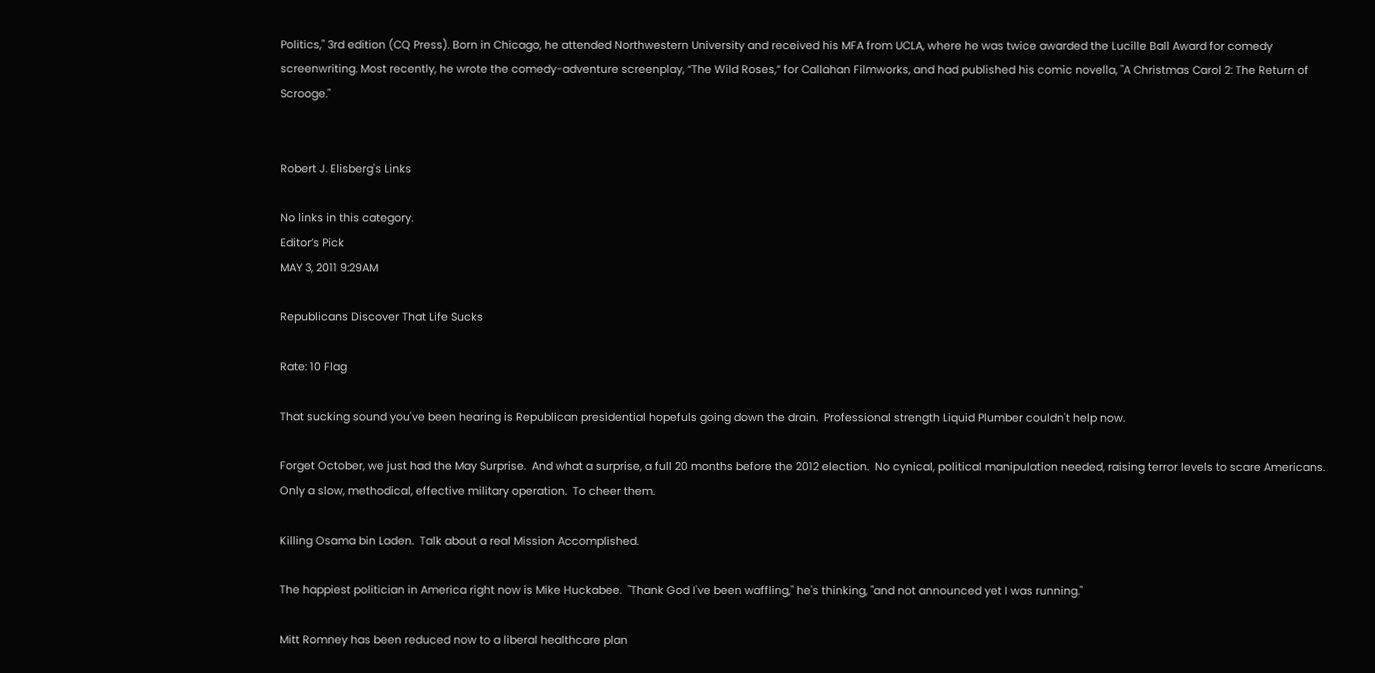Politics," 3rd edition (CQ Press). Born in Chicago, he attended Northwestern University and received his MFA from UCLA, where he was twice awarded the Lucille Ball Award for comedy screenwriting. Most recently, he wrote the comedy-adventure screenplay, “The Wild Roses,” for Callahan Filmworks, and had published his comic novella, "A Christmas Carol 2: The Return of Scrooge."


Robert J. Elisberg's Links

No links in this category.
Editor’s Pick
MAY 3, 2011 9:29AM

Republicans Discover That Life Sucks

Rate: 10 Flag

That sucking sound you've been hearing is Republican presidential hopefuls going down the drain.  Professional strength Liquid Plumber couldn't help now.

Forget October, we just had the May Surprise.  And what a surprise, a full 20 months before the 2012 election.  No cynical, political manipulation needed, raising terror levels to scare Americans.  Only a slow, methodical, effective military operation.  To cheer them.

Killing Osama bin Laden.  Talk about a real Mission Accomplished.

The happiest politician in America right now is Mike Huckabee.  "Thank God I've been waffling," he's thinking, "and not announced yet I was running."

Mitt Romney has been reduced now to a liberal healthcare plan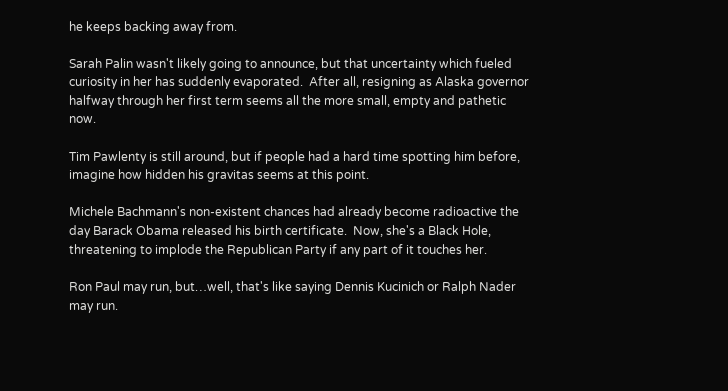he keeps backing away from.

Sarah Palin wasn't likely going to announce, but that uncertainty which fueled curiosity in her has suddenly evaporated.  After all, resigning as Alaska governor halfway through her first term seems all the more small, empty and pathetic now.

Tim Pawlenty is still around, but if people had a hard time spotting him before, imagine how hidden his gravitas seems at this point.

Michele Bachmann's non-existent chances had already become radioactive the day Barack Obama released his birth certificate.  Now, she's a Black Hole, threatening to implode the Republican Party if any part of it touches her.

Ron Paul may run, but…well, that's like saying Dennis Kucinich or Ralph Nader may run.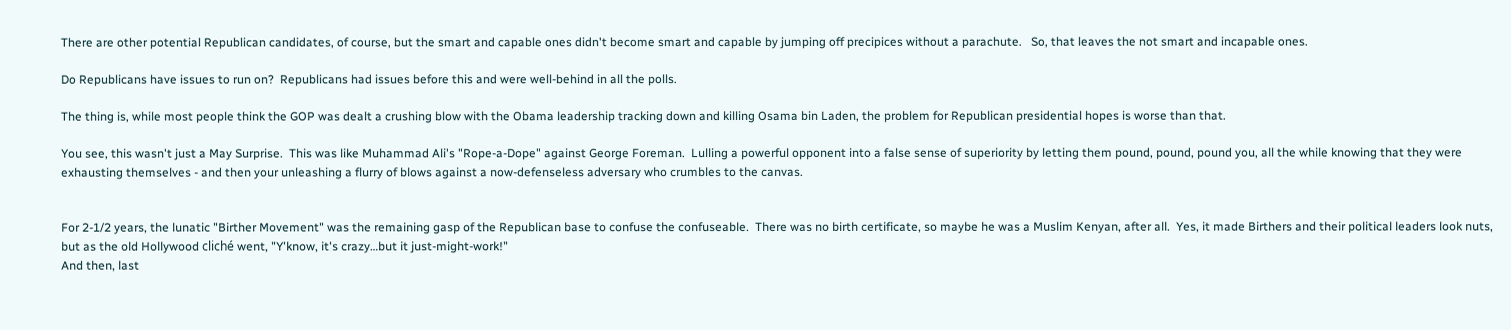There are other potential Republican candidates, of course, but the smart and capable ones didn't become smart and capable by jumping off precipices without a parachute.   So, that leaves the not smart and incapable ones.

Do Republicans have issues to run on?  Republicans had issues before this and were well-behind in all the polls.

The thing is, while most people think the GOP was dealt a crushing blow with the Obama leadership tracking down and killing Osama bin Laden, the problem for Republican presidential hopes is worse than that.

You see, this wasn't just a May Surprise.  This was like Muhammad Ali's "Rope-a-Dope" against George Foreman.  Lulling a powerful opponent into a false sense of superiority by letting them pound, pound, pound you, all the while knowing that they were exhausting themselves - and then your unleashing a flurry of blows against a now-defenseless adversary who crumbles to the canvas.


For 2-1/2 years, the lunatic "Birther Movement" was the remaining gasp of the Republican base to confuse the confuseable.  There was no birth certificate, so maybe he was a Muslim Kenyan, after all.  Yes, it made Birthers and their political leaders look nuts, but as the old Hollywood cliché went, "Y'know, it's crazy…but it just-might-work!"
And then, last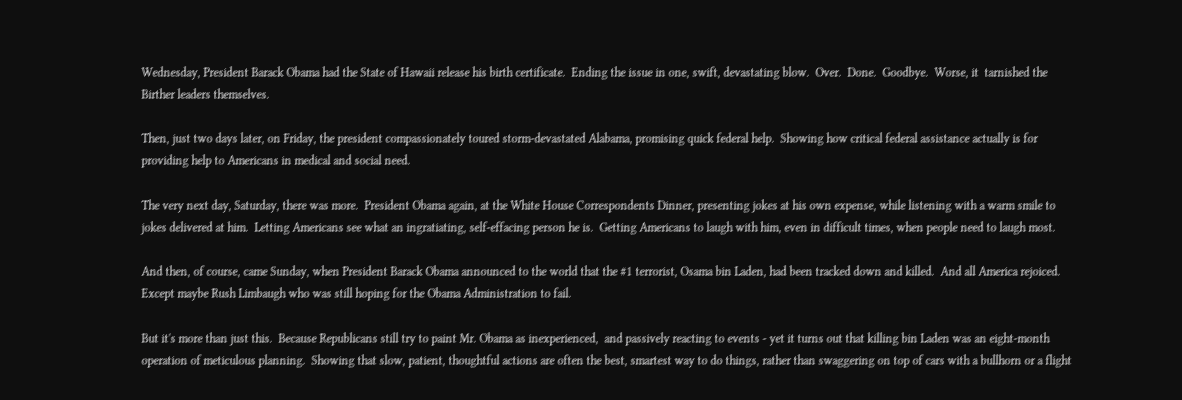Wednesday, President Barack Obama had the State of Hawaii release his birth certificate.  Ending the issue in one, swift, devastating blow.  Over.  Done.  Goodbye.  Worse, it  tarnished the Birther leaders themselves.

Then, just two days later, on Friday, the president compassionately toured storm-devastated Alabama, promising quick federal help.  Showing how critical federal assistance actually is for providing help to Americans in medical and social need.

The very next day, Saturday, there was more.  President Obama again, at the White House Correspondents Dinner, presenting jokes at his own expense, while listening with a warm smile to jokes delivered at him.  Letting Americans see what an ingratiating, self-effacing person he is.  Getting Americans to laugh with him, even in difficult times, when people need to laugh most.

And then, of course, came Sunday, when President Barack Obama announced to the world that the #1 terrorist, Osama bin Laden, had been tracked down and killed.  And all America rejoiced.  Except maybe Rush Limbaugh who was still hoping for the Obama Administration to fail.

But it's more than just this.  Because Republicans still try to paint Mr. Obama as inexperienced,  and passively reacting to events - yet it turns out that killing bin Laden was an eight-month operation of meticulous planning.  Showing that slow, patient, thoughtful actions are often the best, smartest way to do things, rather than swaggering on top of cars with a bullhorn or a flight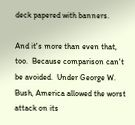deck papered with banners.

And it's more than even that, too.  Because comparison can't be avoided.  Under George W. Bush, America allowed the worst attack on its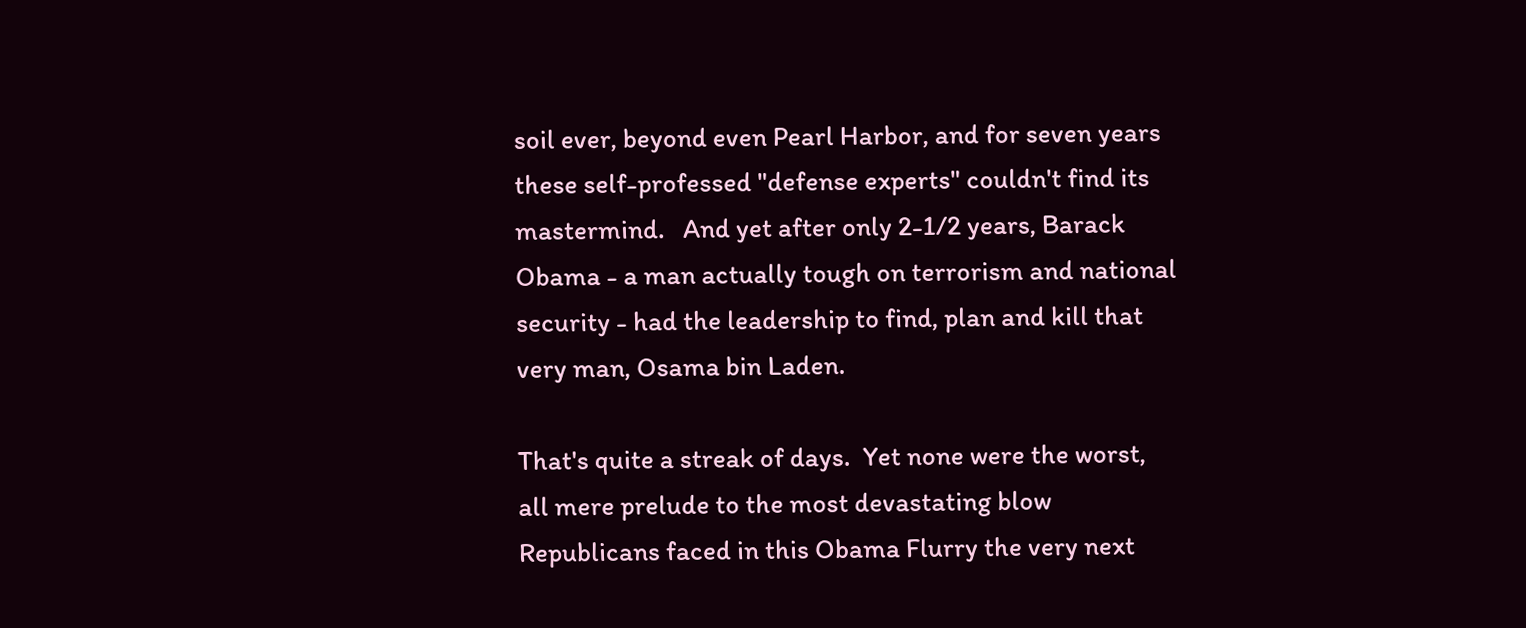soil ever, beyond even Pearl Harbor, and for seven years these self-professed "defense experts" couldn't find its mastermind.   And yet after only 2-1/2 years, Barack Obama - a man actually tough on terrorism and national security - had the leadership to find, plan and kill that very man, Osama bin Laden.

That's quite a streak of days.  Yet none were the worst, all mere prelude to the most devastating blow Republicans faced in this Obama Flurry the very next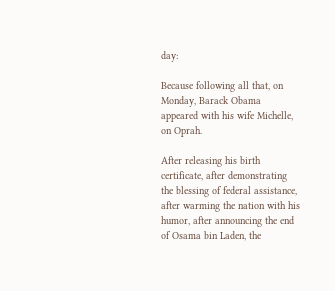day:

Because following all that, on Monday, Barack Obama appeared with his wife Michelle, on Oprah.

After releasing his birth certificate, after demonstrating the blessing of federal assistance, after warming the nation with his humor, after announcing the end of Osama bin Laden, the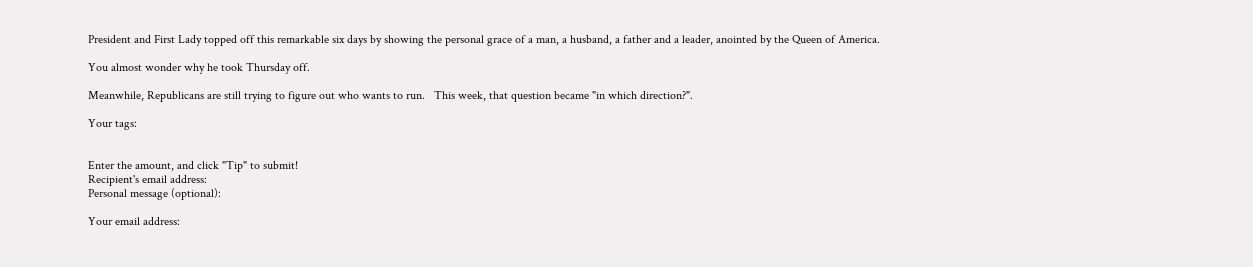President and First Lady topped off this remarkable six days by showing the personal grace of a man, a husband, a father and a leader, anointed by the Queen of America.

You almost wonder why he took Thursday off.

Meanwhile, Republicans are still trying to figure out who wants to run.   This week, that question became "in which direction?".

Your tags:


Enter the amount, and click "Tip" to submit!
Recipient's email address:
Personal message (optional):

Your email address: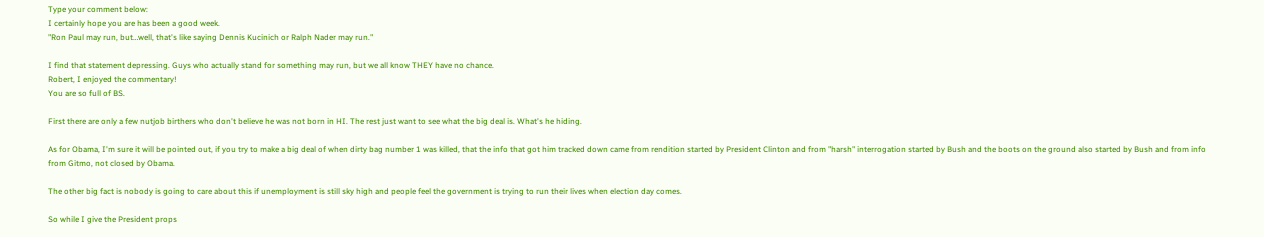Type your comment below:
I certainly hope you are has been a good week.
"Ron Paul may run, but…well, that's like saying Dennis Kucinich or Ralph Nader may run."

I find that statement depressing. Guys who actually stand for something may run, but we all know THEY have no chance.
Robert, I enjoyed the commentary!
You are so full of BS.

First there are only a few nutjob birthers who don't believe he was not born in HI. The rest just want to see what the big deal is. What's he hiding.

As for Obama, I'm sure it will be pointed out, if you try to make a big deal of when dirty bag number 1 was killed, that the info that got him tracked down came from rendition started by President Clinton and from "harsh" interrogation started by Bush and the boots on the ground also started by Bush and from info from Gitmo, not closed by Obama.

The other big fact is nobody is going to care about this if unemployment is still sky high and people feel the government is trying to run their lives when election day comes.

So while I give the President props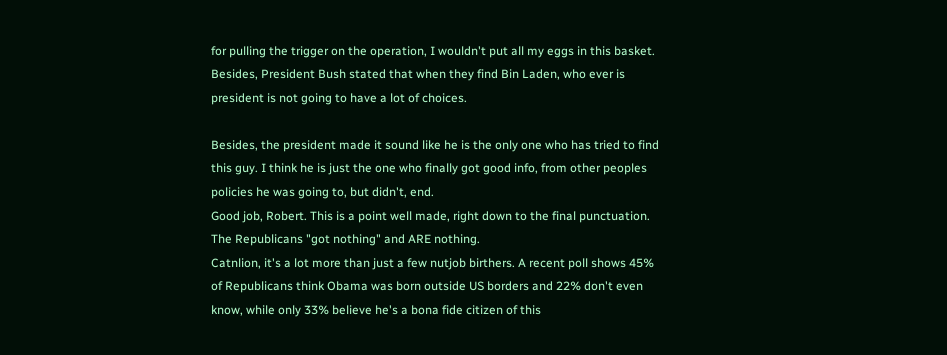for pulling the trigger on the operation, I wouldn't put all my eggs in this basket. Besides, President Bush stated that when they find Bin Laden, who ever is president is not going to have a lot of choices.

Besides, the president made it sound like he is the only one who has tried to find this guy. I think he is just the one who finally got good info, from other peoples policies he was going to, but didn't, end.
Good job, Robert. This is a point well made, right down to the final punctuation.
The Republicans "got nothing" and ARE nothing.
Catnlion, it's a lot more than just a few nutjob birthers. A recent poll shows 45% of Republicans think Obama was born outside US borders and 22% don't even know, while only 33% believe he's a bona fide citizen of this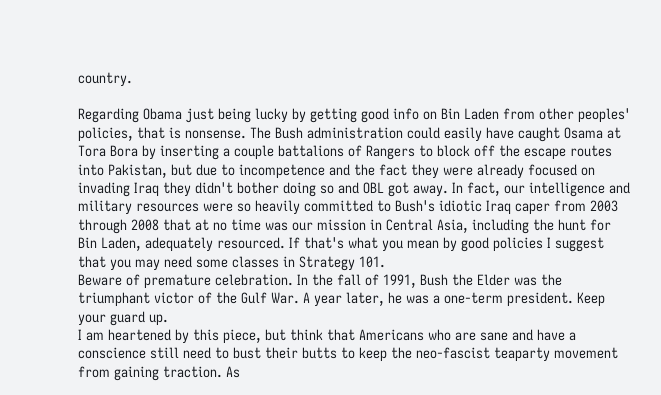country.

Regarding Obama just being lucky by getting good info on Bin Laden from other peoples' policies, that is nonsense. The Bush administration could easily have caught Osama at Tora Bora by inserting a couple battalions of Rangers to block off the escape routes into Pakistan, but due to incompetence and the fact they were already focused on invading Iraq they didn't bother doing so and OBL got away. In fact, our intelligence and military resources were so heavily committed to Bush's idiotic Iraq caper from 2003 through 2008 that at no time was our mission in Central Asia, including the hunt for Bin Laden, adequately resourced. If that's what you mean by good policies I suggest that you may need some classes in Strategy 101.
Beware of premature celebration. In the fall of 1991, Bush the Elder was the triumphant victor of the Gulf War. A year later, he was a one-term president. Keep your guard up.
I am heartened by this piece, but think that Americans who are sane and have a conscience still need to bust their butts to keep the neo-fascist teaparty movement from gaining traction. As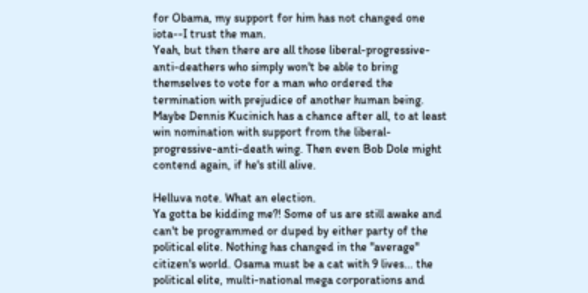for Obama, my support for him has not changed one iota--I trust the man.
Yeah, but then there are all those liberal-progressive-anti-deathers who simply won't be able to bring themselves to vote for a man who ordered the termination with prejudice of another human being. Maybe Dennis Kucinich has a chance after all, to at least win nomination with support from the liberal-progressive-anti-death wing. Then even Bob Dole might contend again, if he's still alive.

Helluva note. What an election.
Ya gotta be kidding me?! Some of us are still awake and can't be programmed or duped by either party of the political elite. Nothing has changed in the "average" citizen's world. Osama must be a cat with 9 lives... the political elite, multi-national mega corporations and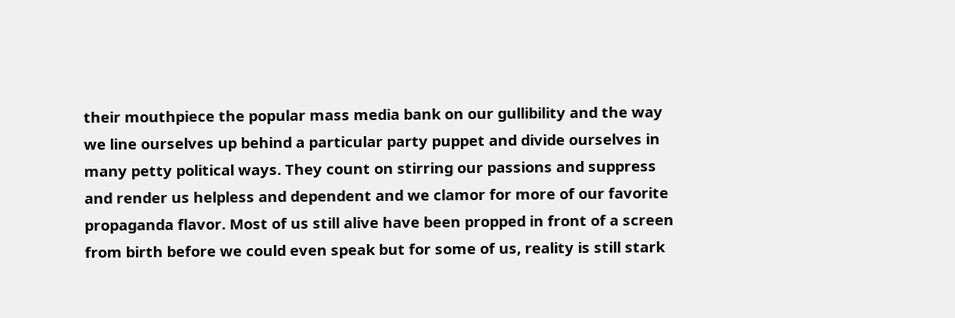their mouthpiece the popular mass media bank on our gullibility and the way we line ourselves up behind a particular party puppet and divide ourselves in many petty political ways. They count on stirring our passions and suppress and render us helpless and dependent and we clamor for more of our favorite propaganda flavor. Most of us still alive have been propped in front of a screen from birth before we could even speak but for some of us, reality is still stark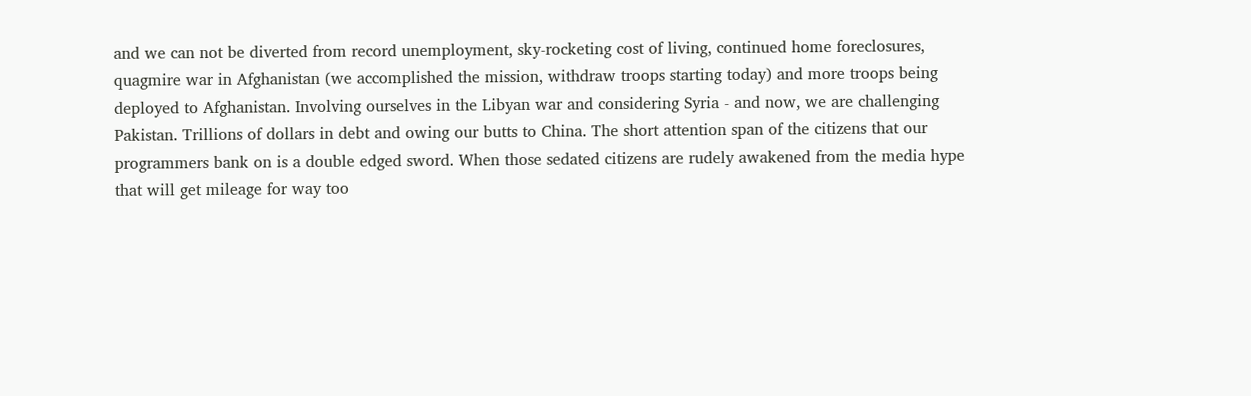and we can not be diverted from record unemployment, sky-rocketing cost of living, continued home foreclosures, quagmire war in Afghanistan (we accomplished the mission, withdraw troops starting today) and more troops being deployed to Afghanistan. Involving ourselves in the Libyan war and considering Syria - and now, we are challenging Pakistan. Trillions of dollars in debt and owing our butts to China. The short attention span of the citizens that our programmers bank on is a double edged sword. When those sedated citizens are rudely awakened from the media hype that will get mileage for way too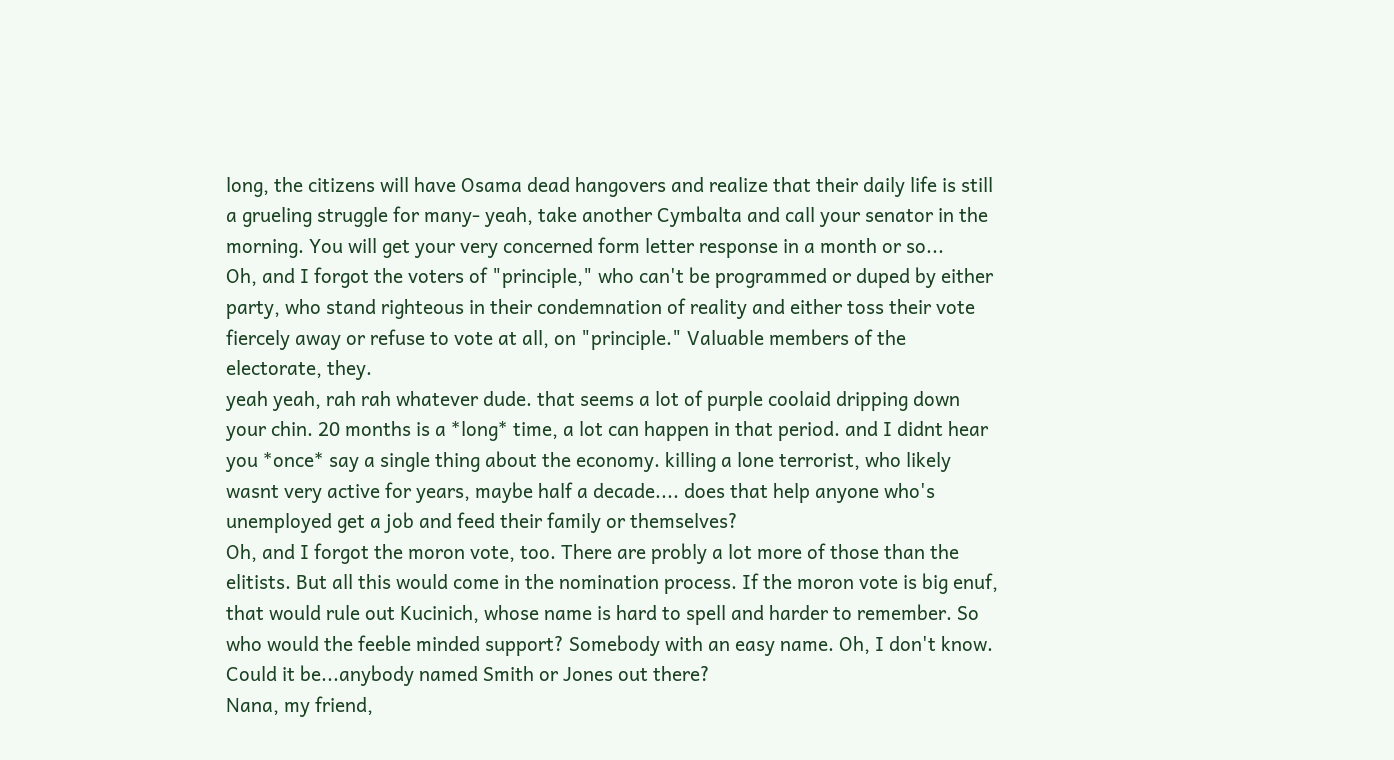long, the citizens will have Osama dead hangovers and realize that their daily life is still a grueling struggle for many- yeah, take another Cymbalta and call your senator in the morning. You will get your very concerned form letter response in a month or so...
Oh, and I forgot the voters of "principle," who can't be programmed or duped by either party, who stand righteous in their condemnation of reality and either toss their vote fiercely away or refuse to vote at all, on "principle." Valuable members of the electorate, they.
yeah yeah, rah rah whatever dude. that seems a lot of purple coolaid dripping down your chin. 20 months is a *long* time, a lot can happen in that period. and I didnt hear you *once* say a single thing about the economy. killing a lone terrorist, who likely wasnt very active for years, maybe half a decade.... does that help anyone who's unemployed get a job and feed their family or themselves?
Oh, and I forgot the moron vote, too. There are probly a lot more of those than the elitists. But all this would come in the nomination process. If the moron vote is big enuf, that would rule out Kucinich, whose name is hard to spell and harder to remember. So who would the feeble minded support? Somebody with an easy name. Oh, I don't know. Could it be...anybody named Smith or Jones out there?
Nana, my friend,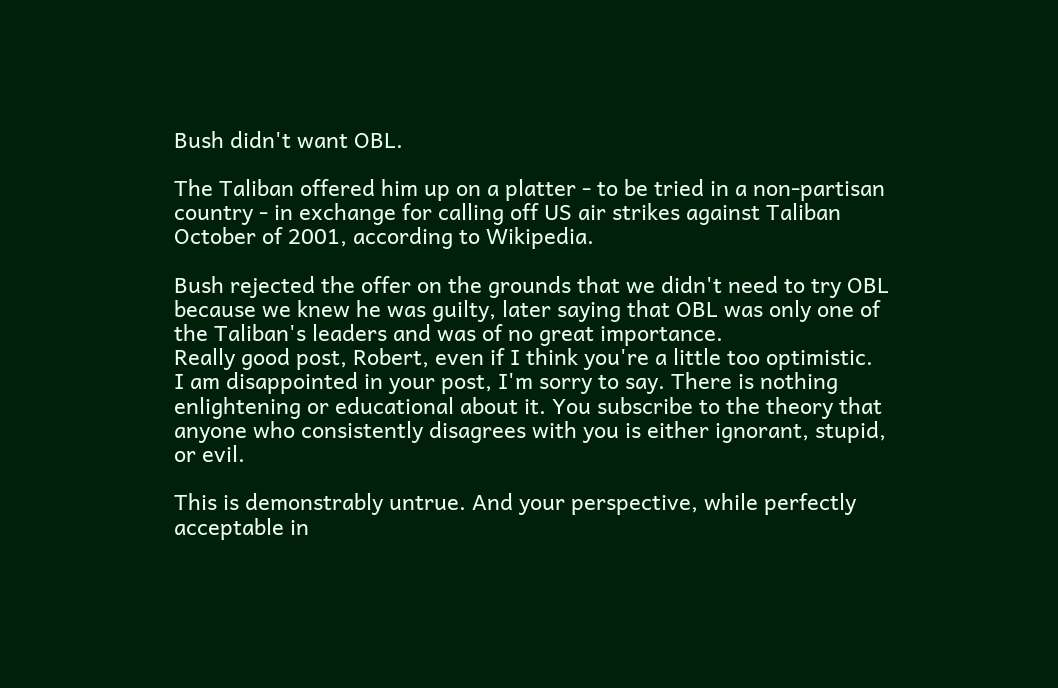Bush didn't want OBL.

The Taliban offered him up on a platter - to be tried in a non-partisan country - in exchange for calling off US air strikes against Taliban October of 2001, according to Wikipedia.

Bush rejected the offer on the grounds that we didn't need to try OBL because we knew he was guilty, later saying that OBL was only one of the Taliban's leaders and was of no great importance.
Really good post, Robert, even if I think you're a little too optimistic.
I am disappointed in your post, I'm sorry to say. There is nothing enlightening or educational about it. You subscribe to the theory that anyone who consistently disagrees with you is either ignorant, stupid, or evil.

This is demonstrably untrue. And your perspective, while perfectly acceptable in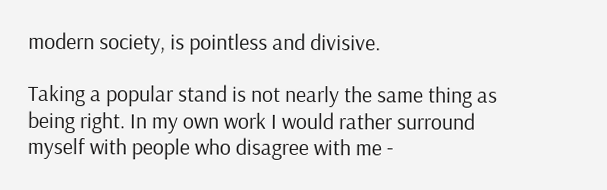modern society, is pointless and divisive.

Taking a popular stand is not nearly the same thing as being right. In my own work I would rather surround myself with people who disagree with me -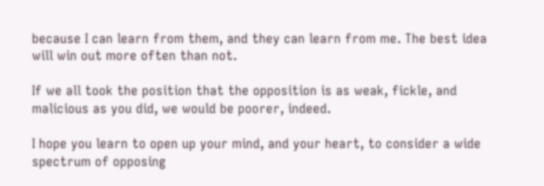because I can learn from them, and they can learn from me. The best idea will win out more often than not.

If we all took the position that the opposition is as weak, fickle, and malicious as you did, we would be poorer, indeed.

I hope you learn to open up your mind, and your heart, to consider a wide spectrum of opposing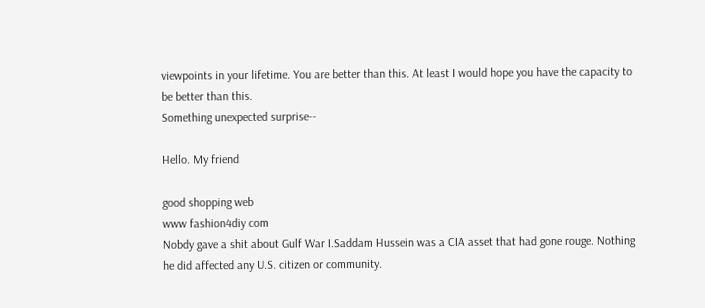viewpoints in your lifetime. You are better than this. At least I would hope you have the capacity to be better than this.
Something unexpected surprise--

Hello. My friend

good shopping web
www fashion4diy com
Nobdy gave a shit about Gulf War I.Saddam Hussein was a CIA asset that had gone rouge. Nothing he did affected any U.S. citizen or community.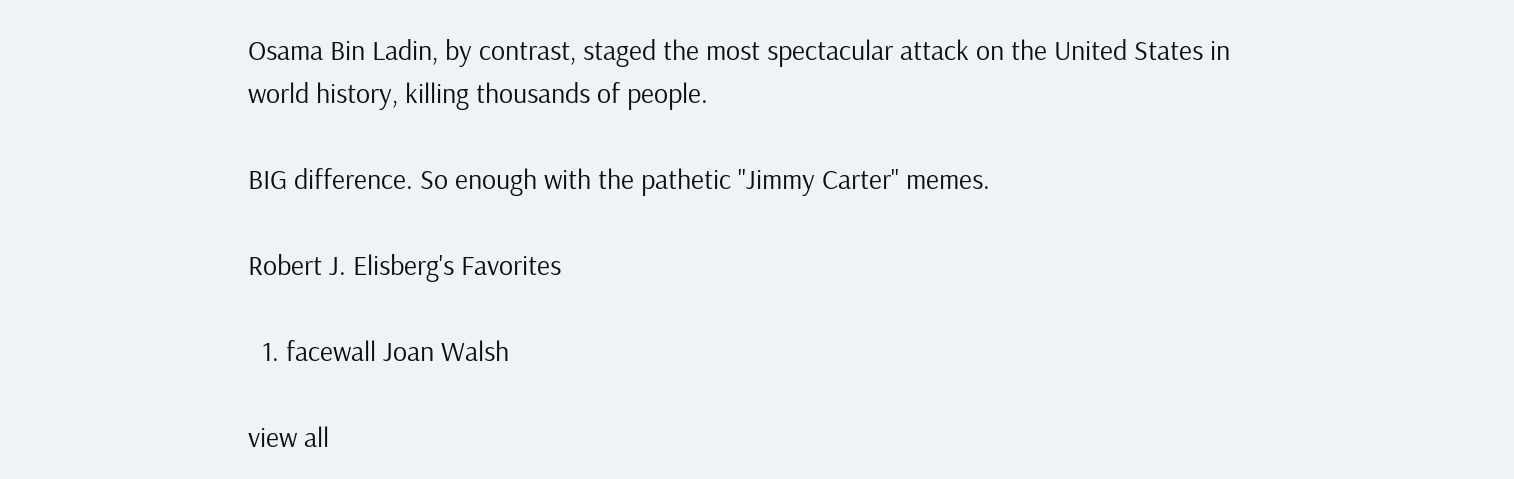Osama Bin Ladin, by contrast, staged the most spectacular attack on the United States in world history, killing thousands of people.

BIG difference. So enough with the pathetic "Jimmy Carter" memes.

Robert J. Elisberg's Favorites

  1. facewall Joan Walsh

view all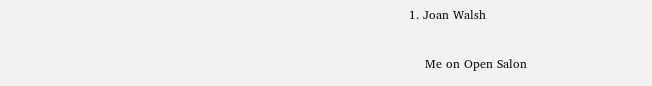1. Joan Walsh

    Me on Open Salon